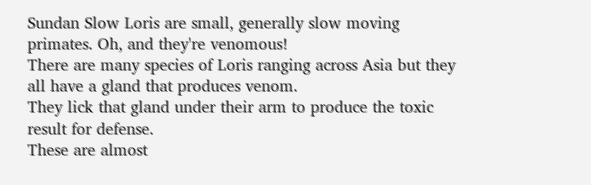Sundan Slow Loris are small, generally slow moving primates. Oh, and they're venomous!
There are many species of Loris ranging across Asia but they all have a gland that produces venom.
They lick that gland under their arm to produce the toxic result for defense.
These are almost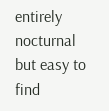entirely nocturnal but easy to find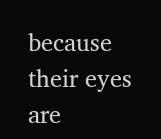because their eyes are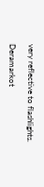very reflective to flashlights.

Deramarkot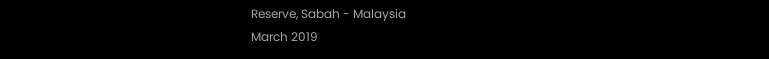Reserve, Sabah - Malaysia
March 2019